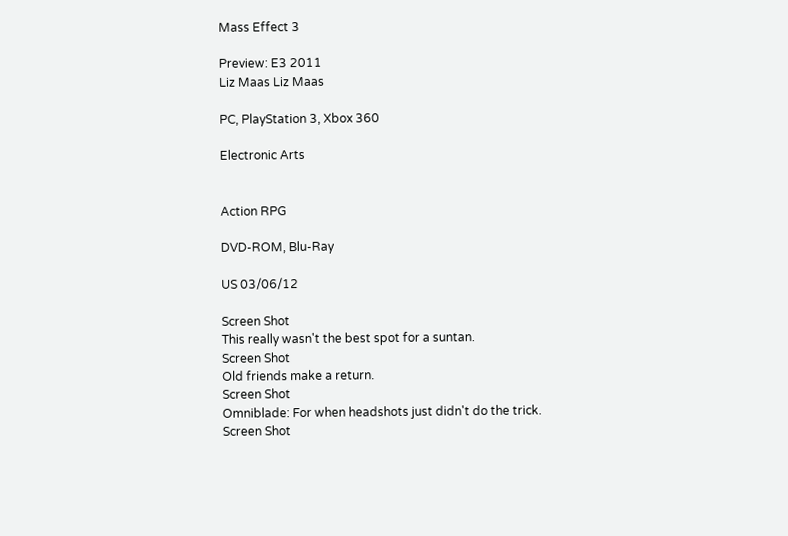Mass Effect 3

Preview: E3 2011
Liz Maas Liz Maas

PC, PlayStation 3, Xbox 360

Electronic Arts


Action RPG

DVD-ROM, Blu-Ray

US 03/06/12

Screen Shot
This really wasn't the best spot for a suntan.
Screen Shot
Old friends make a return.
Screen Shot
Omniblade: For when headshots just didn't do the trick.
Screen Shot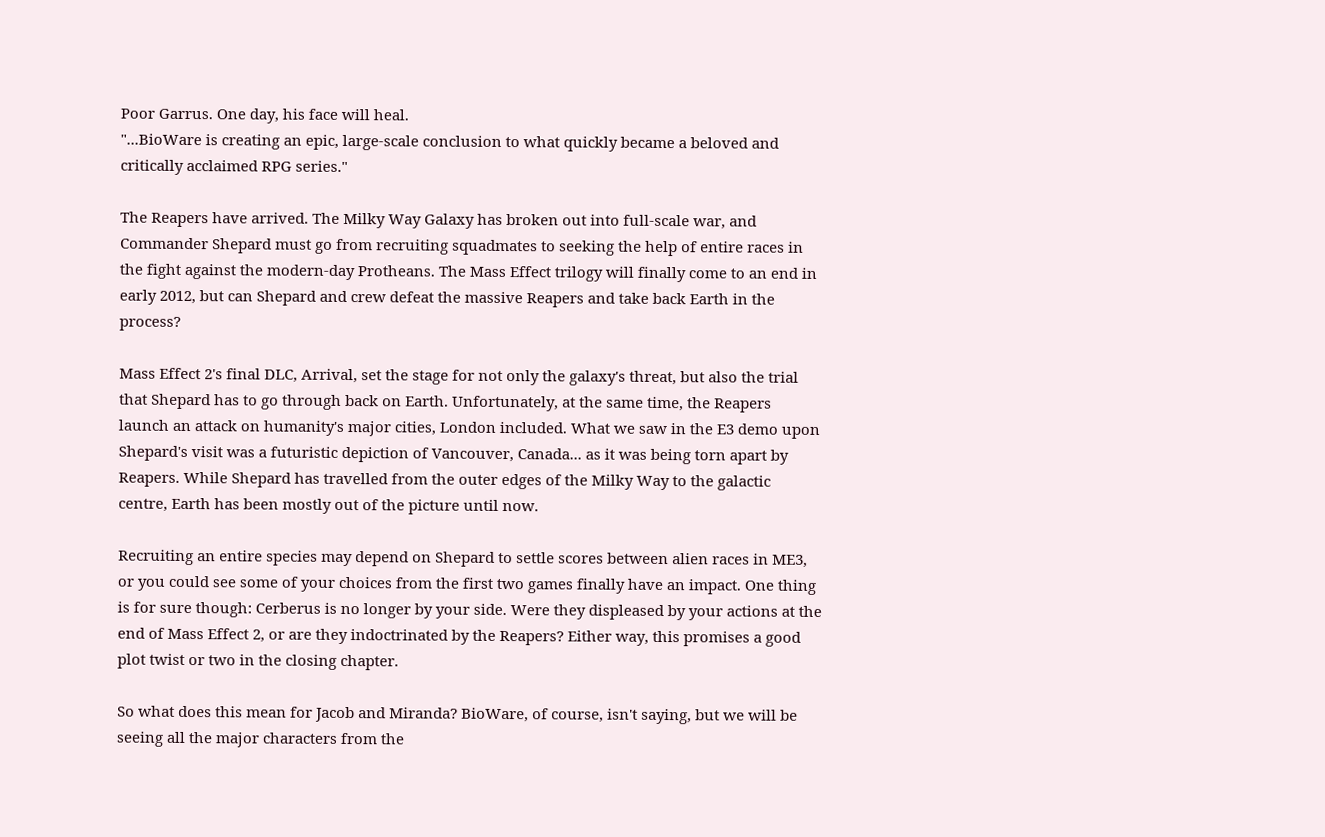Poor Garrus. One day, his face will heal.
"...BioWare is creating an epic, large-scale conclusion to what quickly became a beloved and critically acclaimed RPG series."

The Reapers have arrived. The Milky Way Galaxy has broken out into full-scale war, and Commander Shepard must go from recruiting squadmates to seeking the help of entire races in the fight against the modern-day Protheans. The Mass Effect trilogy will finally come to an end in early 2012, but can Shepard and crew defeat the massive Reapers and take back Earth in the process?

Mass Effect 2's final DLC, Arrival, set the stage for not only the galaxy's threat, but also the trial that Shepard has to go through back on Earth. Unfortunately, at the same time, the Reapers launch an attack on humanity's major cities, London included. What we saw in the E3 demo upon Shepard's visit was a futuristic depiction of Vancouver, Canada... as it was being torn apart by Reapers. While Shepard has travelled from the outer edges of the Milky Way to the galactic centre, Earth has been mostly out of the picture until now.

Recruiting an entire species may depend on Shepard to settle scores between alien races in ME3, or you could see some of your choices from the first two games finally have an impact. One thing is for sure though: Cerberus is no longer by your side. Were they displeased by your actions at the end of Mass Effect 2, or are they indoctrinated by the Reapers? Either way, this promises a good plot twist or two in the closing chapter.

So what does this mean for Jacob and Miranda? BioWare, of course, isn't saying, but we will be seeing all the major characters from the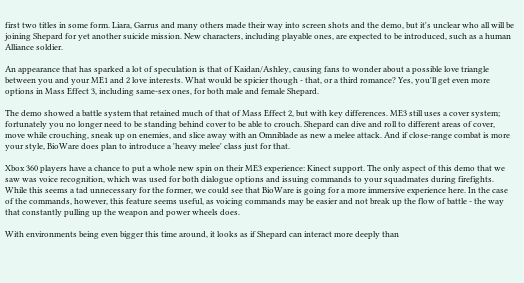first two titles in some form. Liara, Garrus and many others made their way into screen shots and the demo, but it's unclear who all will be joining Shepard for yet another suicide mission. New characters, including playable ones, are expected to be introduced, such as a human Alliance soldier.

An appearance that has sparked a lot of speculation is that of Kaidan/Ashley, causing fans to wonder about a possible love triangle between you and your ME1 and 2 love interests. What would be spicier though - that, or a third romance? Yes, you'll get even more options in Mass Effect 3, including same-sex ones, for both male and female Shepard.

The demo showed a battle system that retained much of that of Mass Effect 2, but with key differences. ME3 still uses a cover system; fortunately you no longer need to be standing behind cover to be able to crouch. Shepard can dive and roll to different areas of cover, move while crouching, sneak up on enemies, and slice away with an Omniblade as new a melee attack. And if close-range combat is more your style, BioWare does plan to introduce a 'heavy melee' class just for that.

Xbox 360 players have a chance to put a whole new spin on their ME3 experience: Kinect support. The only aspect of this demo that we saw was voice recognition, which was used for both dialogue options and issuing commands to your squadmates during firefights. While this seems a tad unnecessary for the former, we could see that BioWare is going for a more immersive experience here. In the case of the commands, however, this feature seems useful, as voicing commands may be easier and not break up the flow of battle - the way that constantly pulling up the weapon and power wheels does.

With environments being even bigger this time around, it looks as if Shepard can interact more deeply than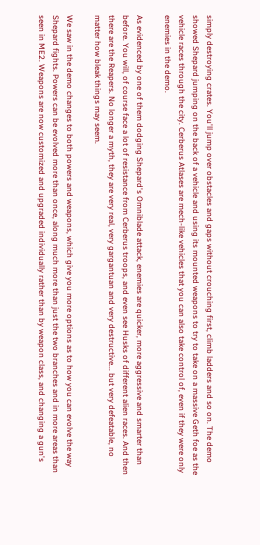simply destroying crates. You'll jump over obstacles and gaps without crouching first, climb ladders and so on. The demo showed Shepard jumping on the back of a vehicle and using its mounted weapons to try to take on a massive Geth foe as the vehicle races through the city. Cerberus Atlases are mech-like vehicles that you can also take control of, even if they were only enemies in the demo.

As evidenced by one of them dodging Shepard's Omniblade attack, enemies are quicker, more aggressive and smarter than before. You will, of course face a lot of resistance from Cerberus troops, and even see Husks of different alien races. And then there are the Reapers. No longer a myth, they are very real, very gargantuan and very destructive... but very defeatable, no matter how bleak things may seem.

We saw in the demo changes to both powers and weapons, which give you more options as to how you can evolve the way Shepard fights. Powers can be evolved more than once, along much more than just the two branches and in more areas than seen in ME2. Weapons are now customized and upgraded individually rather than by weapon class, and changing a gun's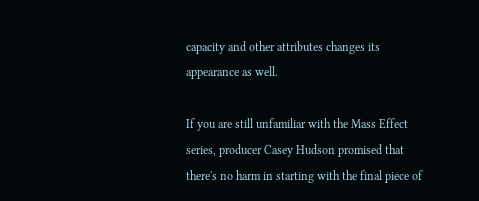capacity and other attributes changes its appearance as well.

If you are still unfamiliar with the Mass Effect series, producer Casey Hudson promised that there's no harm in starting with the final piece of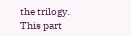the trilogy. This part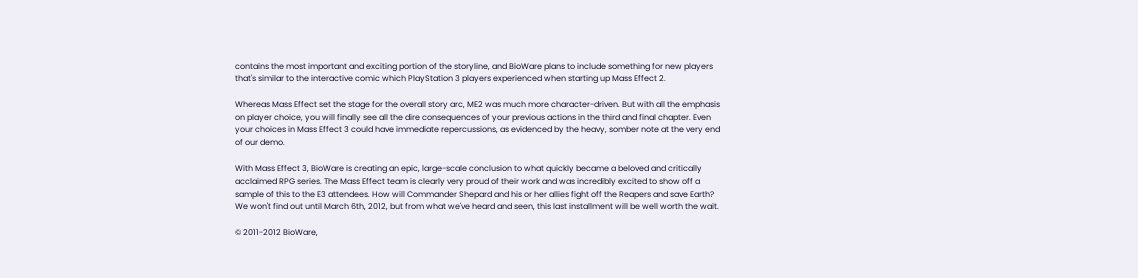contains the most important and exciting portion of the storyline, and BioWare plans to include something for new players that's similar to the interactive comic which PlayStation 3 players experienced when starting up Mass Effect 2.

Whereas Mass Effect set the stage for the overall story arc, ME2 was much more character-driven. But with all the emphasis on player choice, you will finally see all the dire consequences of your previous actions in the third and final chapter. Even your choices in Mass Effect 3 could have immediate repercussions, as evidenced by the heavy, somber note at the very end of our demo.

With Mass Effect 3, BioWare is creating an epic, large-scale conclusion to what quickly became a beloved and critically acclaimed RPG series. The Mass Effect team is clearly very proud of their work and was incredibly excited to show off a sample of this to the E3 attendees. How will Commander Shepard and his or her allies fight off the Reapers and save Earth? We won't find out until March 6th, 2012, but from what we've heard and seen, this last installment will be well worth the wait.

© 2011-2012 BioWare,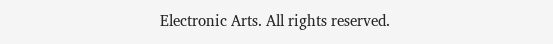Electronic Arts. All rights reserved.